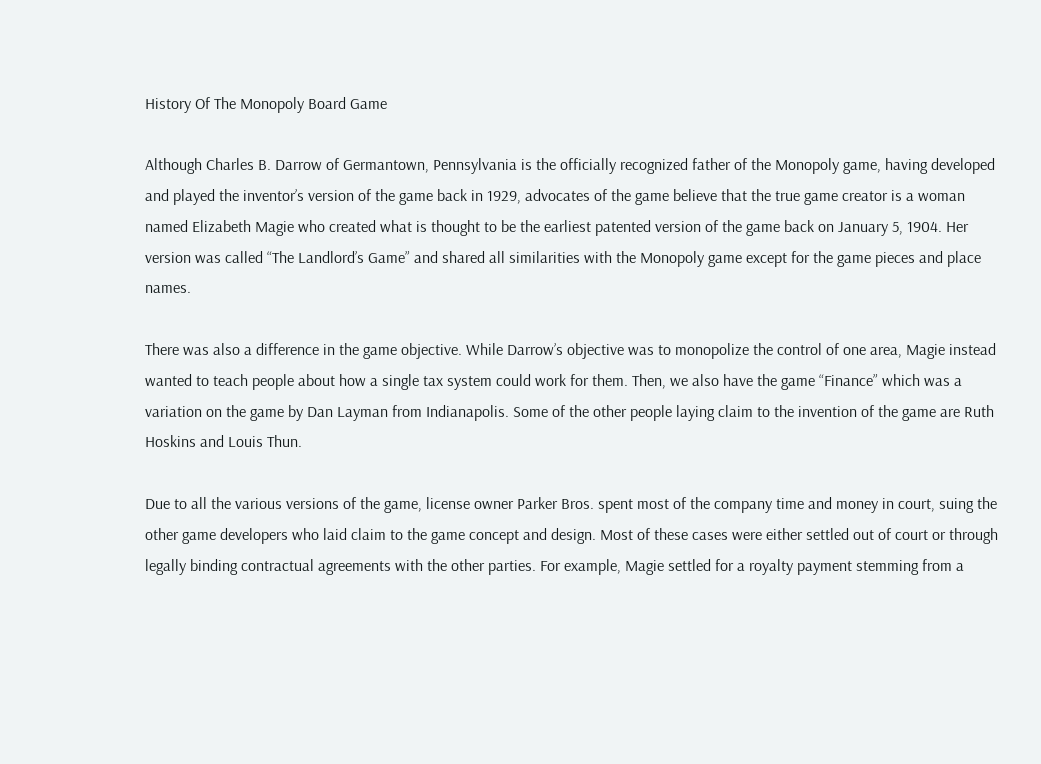History Of The Monopoly Board Game

Although Charles B. Darrow of Germantown, Pennsylvania is the officially recognized father of the Monopoly game, having developed and played the inventor’s version of the game back in 1929, advocates of the game believe that the true game creator is a woman named Elizabeth Magie who created what is thought to be the earliest patented version of the game back on January 5, 1904. Her version was called “The Landlord’s Game” and shared all similarities with the Monopoly game except for the game pieces and place names.

There was also a difference in the game objective. While Darrow’s objective was to monopolize the control of one area, Magie instead wanted to teach people about how a single tax system could work for them. Then, we also have the game “Finance” which was a variation on the game by Dan Layman from Indianapolis. Some of the other people laying claim to the invention of the game are Ruth Hoskins and Louis Thun.

Due to all the various versions of the game, license owner Parker Bros. spent most of the company time and money in court, suing the other game developers who laid claim to the game concept and design. Most of these cases were either settled out of court or through legally binding contractual agreements with the other parties. For example, Magie settled for a royalty payment stemming from a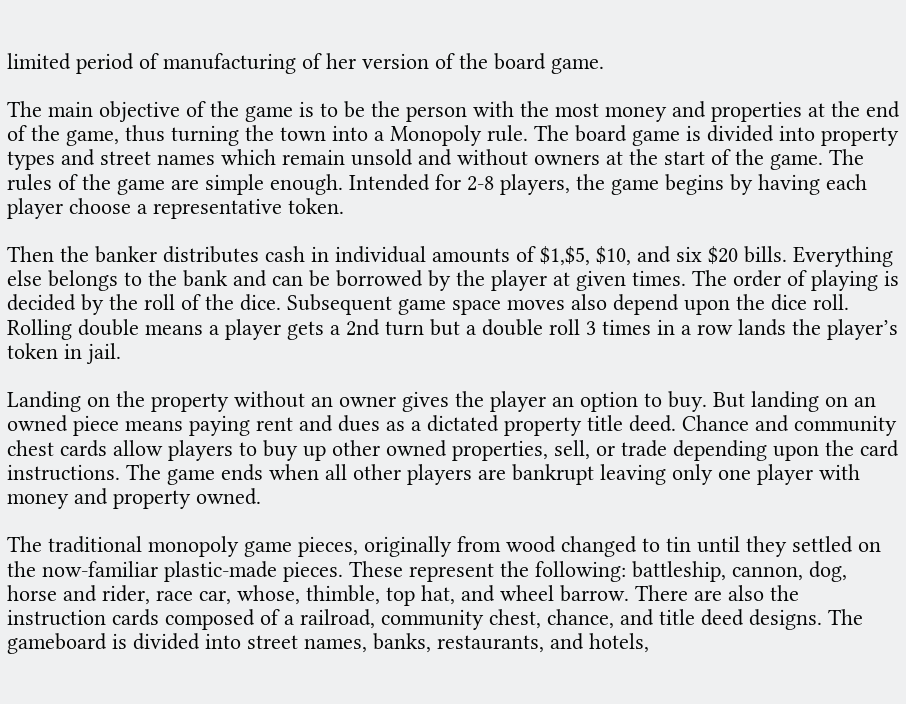limited period of manufacturing of her version of the board game.

The main objective of the game is to be the person with the most money and properties at the end of the game, thus turning the town into a Monopoly rule. The board game is divided into property types and street names which remain unsold and without owners at the start of the game. The rules of the game are simple enough. Intended for 2-8 players, the game begins by having each player choose a representative token.

Then the banker distributes cash in individual amounts of $1,$5, $10, and six $20 bills. Everything else belongs to the bank and can be borrowed by the player at given times. The order of playing is decided by the roll of the dice. Subsequent game space moves also depend upon the dice roll. Rolling double means a player gets a 2nd turn but a double roll 3 times in a row lands the player’s token in jail.

Landing on the property without an owner gives the player an option to buy. But landing on an owned piece means paying rent and dues as a dictated property title deed. Chance and community chest cards allow players to buy up other owned properties, sell, or trade depending upon the card instructions. The game ends when all other players are bankrupt leaving only one player with money and property owned.

The traditional monopoly game pieces, originally from wood changed to tin until they settled on the now-familiar plastic-made pieces. These represent the following: battleship, cannon, dog, horse and rider, race car, whose, thimble, top hat, and wheel barrow. There are also the instruction cards composed of a railroad, community chest, chance, and title deed designs. The gameboard is divided into street names, banks, restaurants, and hotels,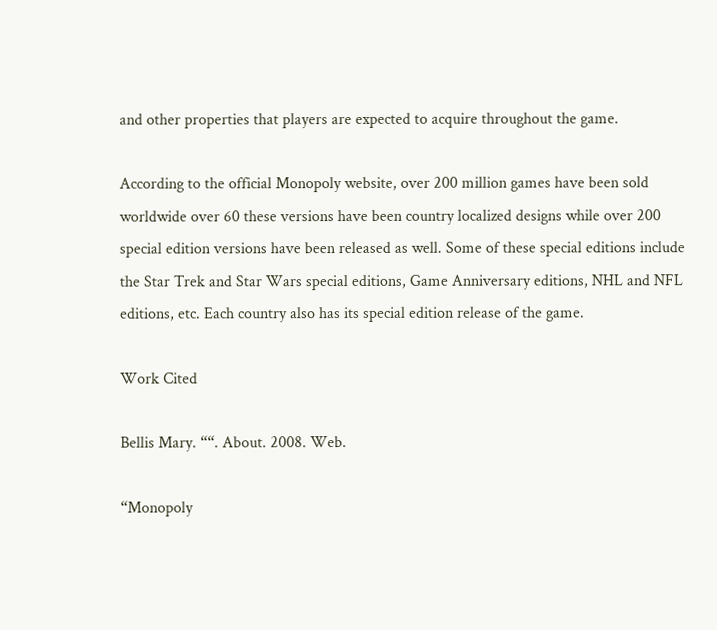and other properties that players are expected to acquire throughout the game.

According to the official Monopoly website, over 200 million games have been sold worldwide over 60 these versions have been country localized designs while over 200 special edition versions have been released as well. Some of these special editions include the Star Trek and Star Wars special editions, Game Anniversary editions, NHL and NFL editions, etc. Each country also has its special edition release of the game.

Work Cited

Bellis Mary. ““. About. 2008. Web.

“Monopoly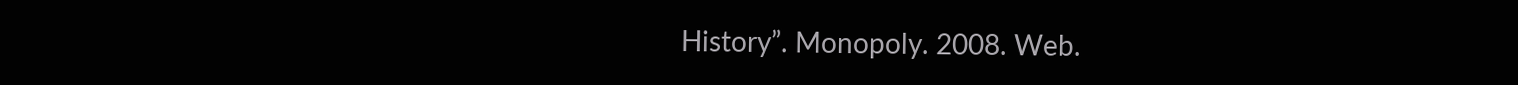History”. Monopoly. 2008. Web.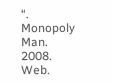“. Monopoly Man. 2008. Web.